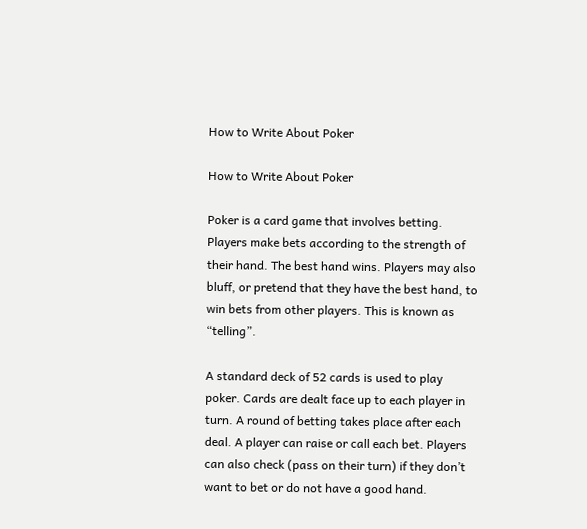How to Write About Poker

How to Write About Poker

Poker is a card game that involves betting. Players make bets according to the strength of their hand. The best hand wins. Players may also bluff, or pretend that they have the best hand, to win bets from other players. This is known as “telling”.

A standard deck of 52 cards is used to play poker. Cards are dealt face up to each player in turn. A round of betting takes place after each deal. A player can raise or call each bet. Players can also check (pass on their turn) if they don’t want to bet or do not have a good hand.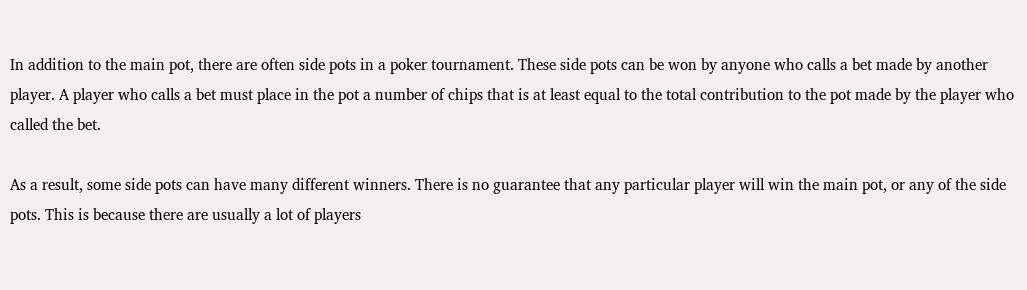In addition to the main pot, there are often side pots in a poker tournament. These side pots can be won by anyone who calls a bet made by another player. A player who calls a bet must place in the pot a number of chips that is at least equal to the total contribution to the pot made by the player who called the bet.

As a result, some side pots can have many different winners. There is no guarantee that any particular player will win the main pot, or any of the side pots. This is because there are usually a lot of players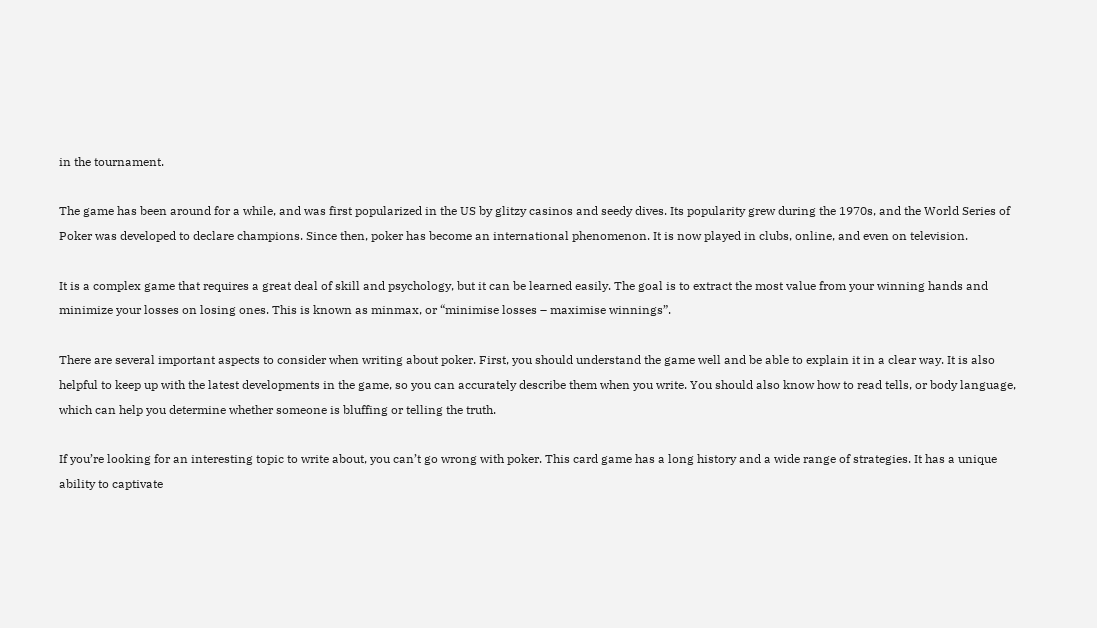in the tournament.

The game has been around for a while, and was first popularized in the US by glitzy casinos and seedy dives. Its popularity grew during the 1970s, and the World Series of Poker was developed to declare champions. Since then, poker has become an international phenomenon. It is now played in clubs, online, and even on television.

It is a complex game that requires a great deal of skill and psychology, but it can be learned easily. The goal is to extract the most value from your winning hands and minimize your losses on losing ones. This is known as minmax, or “minimise losses – maximise winnings”.

There are several important aspects to consider when writing about poker. First, you should understand the game well and be able to explain it in a clear way. It is also helpful to keep up with the latest developments in the game, so you can accurately describe them when you write. You should also know how to read tells, or body language, which can help you determine whether someone is bluffing or telling the truth.

If you’re looking for an interesting topic to write about, you can’t go wrong with poker. This card game has a long history and a wide range of strategies. It has a unique ability to captivate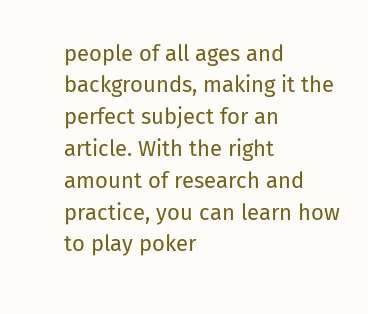people of all ages and backgrounds, making it the perfect subject for an article. With the right amount of research and practice, you can learn how to play poker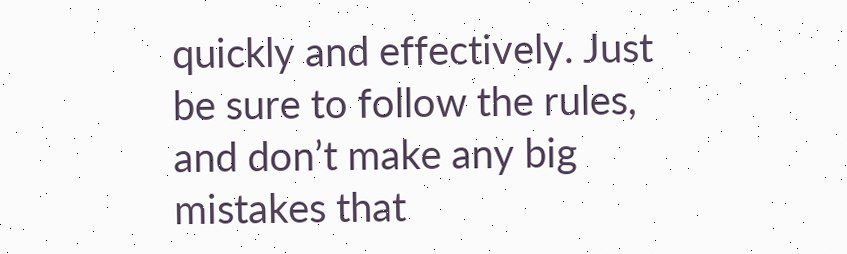quickly and effectively. Just be sure to follow the rules, and don’t make any big mistakes that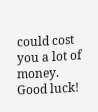could cost you a lot of money. Good luck!